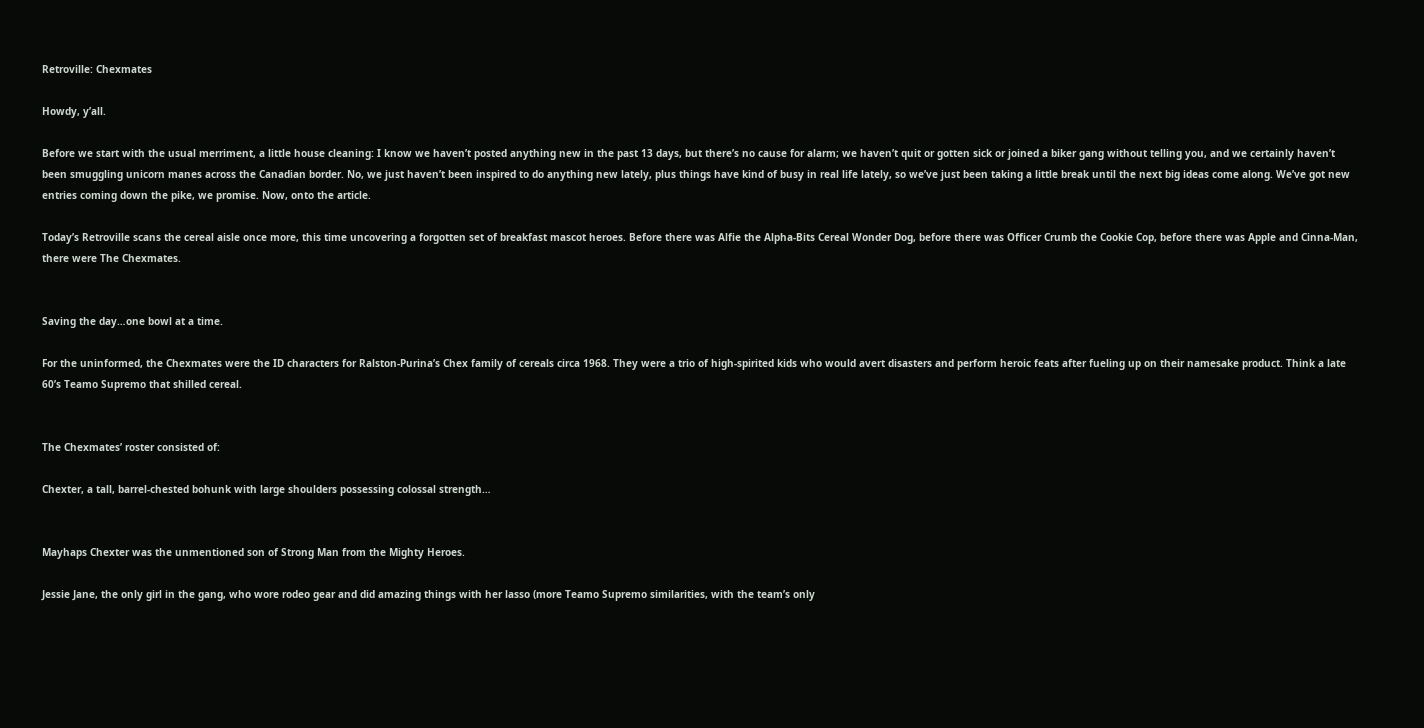Retroville: Chexmates

Howdy, y’all.

Before we start with the usual merriment, a little house cleaning: I know we haven’t posted anything new in the past 13 days, but there’s no cause for alarm; we haven’t quit or gotten sick or joined a biker gang without telling you, and we certainly haven’t been smuggling unicorn manes across the Canadian border. No, we just haven’t been inspired to do anything new lately, plus things have kind of busy in real life lately, so we’ve just been taking a little break until the next big ideas come along. We’ve got new entries coming down the pike, we promise. Now, onto the article.

Today’s Retroville scans the cereal aisle once more, this time uncovering a forgotten set of breakfast mascot heroes. Before there was Alfie the Alpha-Bits Cereal Wonder Dog, before there was Officer Crumb the Cookie Cop, before there was Apple and Cinna-Man, there were The Chexmates.


Saving the day…one bowl at a time.

For the uninformed, the Chexmates were the ID characters for Ralston-Purina’s Chex family of cereals circa 1968. They were a trio of high-spirited kids who would avert disasters and perform heroic feats after fueling up on their namesake product. Think a late 60’s Teamo Supremo that shilled cereal.


The Chexmates’ roster consisted of:

Chexter, a tall, barrel-chested bohunk with large shoulders possessing colossal strength…


Mayhaps Chexter was the unmentioned son of Strong Man from the Mighty Heroes.

Jessie Jane, the only girl in the gang, who wore rodeo gear and did amazing things with her lasso (more Teamo Supremo similarities, with the team’s only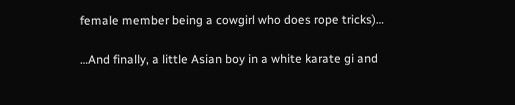female member being a cowgirl who does rope tricks)…

…And finally, a little Asian boy in a white karate gi and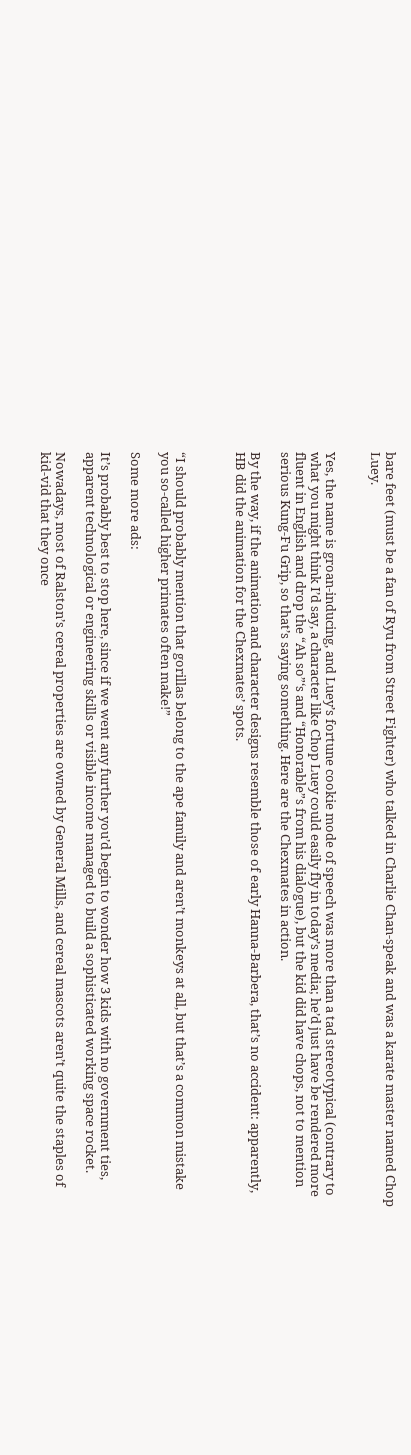bare feet (must be a fan of Ryu from Street Fighter) who talked in Charlie Chan-speak and was a karate master named Chop Luey.


Yes, the name is groan-inducing, and Luey’s fortune cookie mode of speech was more than a tad stereotypical (contrary to what you might think I’d say, a character like Chop Luey could easily fly in today’s media; he’d just have be rendered more fluent in English and drop the “Ah so”‘s and “Honorable”s from his dialogue), but the kid did have chops, not to mention serious Kung-Fu Grip, so that’s saying something. Here are the Chexmates in action.

By the way, if the animation and character designs resemble those of early Hanna-Barbera, that’s no accident: apparently, HB did the animation for the Chexmates’ spots.



“I should probably mention that gorillas belong to the ape family and aren’t monkeys at all, but that’s a common mistake you so-called higher primates often make!”

Some more ads:

It’s probably best to stop here, since if we went any further you’d begin to wonder how 3 kids with no government ties, apparent technological or engineering skills or visible income managed to build a sophisticated working space rocket.

Nowadays, most of Ralston’s cereal properties are owned by General Mills, and cereal mascots aren’t quite the staples of kid-vid that they once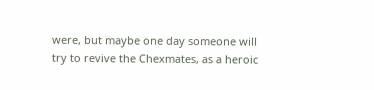were, but maybe one day someone will try to revive the Chexmates, as a heroic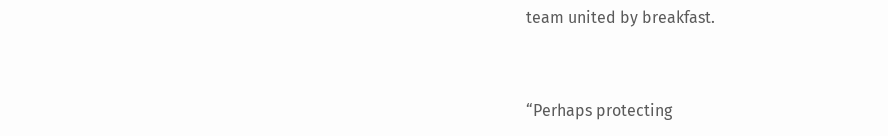team united by breakfast.


“Perhaps protecting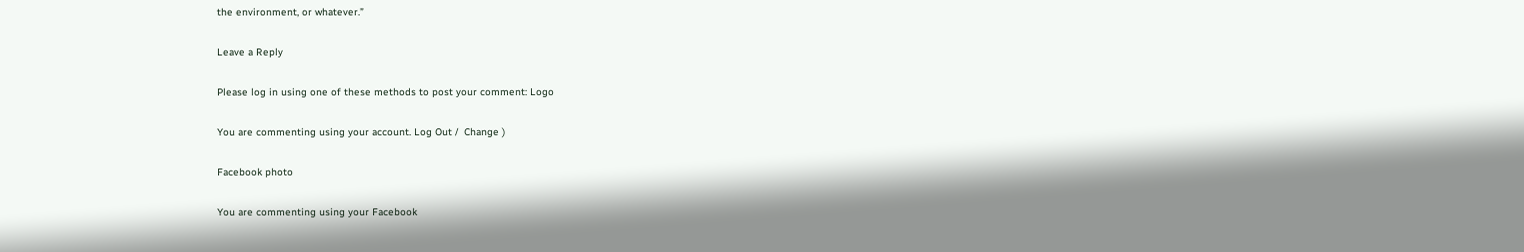the environment, or whatever.”

Leave a Reply

Please log in using one of these methods to post your comment: Logo

You are commenting using your account. Log Out /  Change )

Facebook photo

You are commenting using your Facebook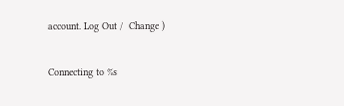account. Log Out /  Change )

Connecting to %s